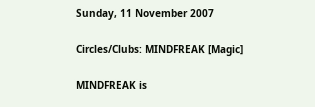Sunday, 11 November 2007

Circles/Clubs: MINDFREAK [Magic]

MINDFREAK is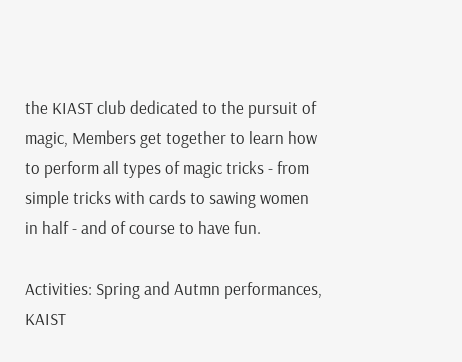the KIAST club dedicated to the pursuit of magic, Members get together to learn how to perform all types of magic tricks - from simple tricks with cards to sawing women in half - and of course to have fun.

Activities: Spring and Autmn performances, KAIST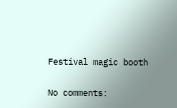Festival magic booth

No comments: